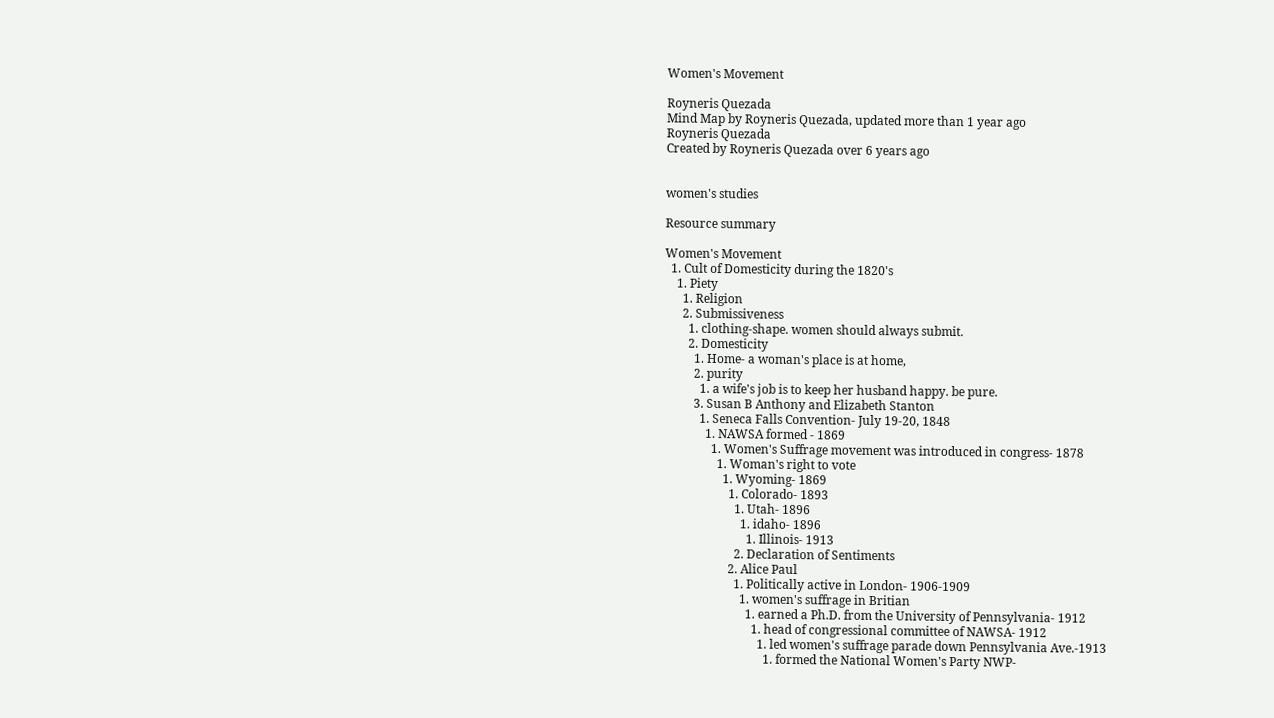Women's Movement

Royneris Quezada
Mind Map by Royneris Quezada, updated more than 1 year ago
Royneris Quezada
Created by Royneris Quezada over 6 years ago


women's studies

Resource summary

Women's Movement
  1. Cult of Domesticity during the 1820's
    1. Piety
      1. Religion
      2. Submissiveness
        1. clothing-shape. women should always submit.
        2. Domesticity
          1. Home- a woman's place is at home,
          2. purity
            1. a wife's job is to keep her husband happy. be pure.
          3. Susan B Anthony and Elizabeth Stanton
            1. Seneca Falls Convention- July 19-20, 1848
              1. NAWSA formed - 1869
                1. Women's Suffrage movement was introduced in congress- 1878
                  1. Woman's right to vote
                    1. Wyoming- 1869
                      1. Colorado- 1893
                        1. Utah- 1896
                          1. idaho- 1896
                            1. Illinois- 1913
                        2. Declaration of Sentiments
                      2. Alice Paul
                        1. Politically active in London- 1906-1909
                          1. women's suffrage in Britian
                            1. earned a Ph.D. from the University of Pennsylvania- 1912
                              1. head of congressional committee of NAWSA- 1912
                                1. led women's suffrage parade down Pennsylvania Ave.-1913
                                  1. formed the National Women's Party NWP-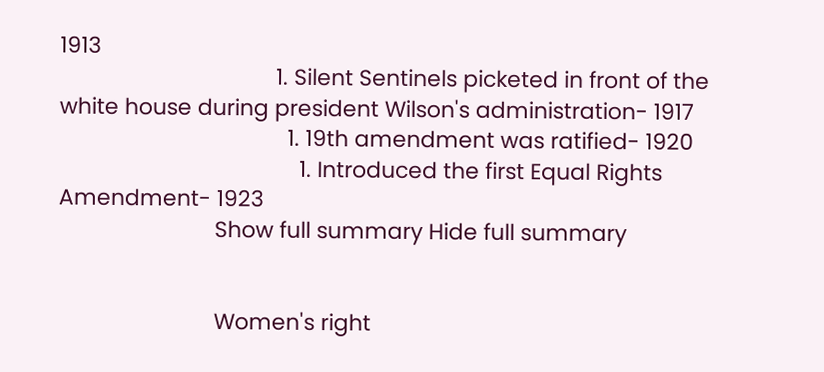1913
                                    1. Silent Sentinels picketed in front of the white house during president Wilson's administration- 1917
                                      1. 19th amendment was ratified- 1920
                                        1. Introduced the first Equal Rights Amendment- 1923
                          Show full summary Hide full summary


                          Women's right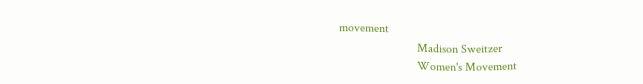movement
                          Madison Sweitzer
                          Women's Movement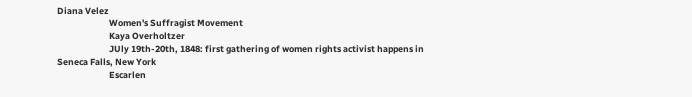Diana Velez
                          Women's Suffragist Movement
                          Kaya Overholtzer
                          JUly 19th-20th, 1848: first gathering of women rights activist happens in Seneca Falls, New York
                          Escarlen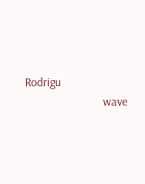Rodrigu
                          wave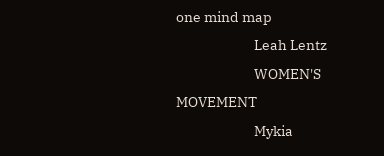one mind map
                          Leah Lentz
                          WOMEN'S MOVEMENT
                          Mykia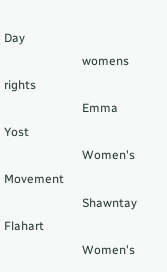Day
                          womens rights
                          Emma Yost
                          Women's Movement
                          Shawntay Flahart
                          Women's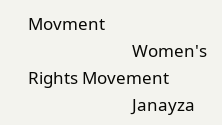Movment
                          Women's Rights Movement
                          Janayza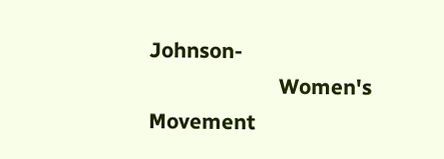Johnson-
                          Women's Movement